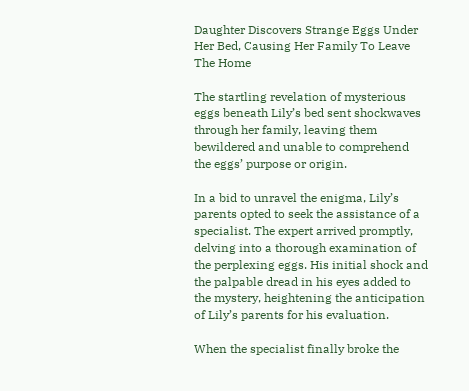Daughter Discovers Strange Eggs Under Her Bed, Causing Her Family To Leave The Home

The startling revelation of mysterious eggs beneath Lily’s bed sent shockwaves through her family, leaving them bewildered and unable to comprehend the eggs’ purpose or origin.

In a bid to unravel the enigma, Lily’s parents opted to seek the assistance of a specialist. The expert arrived promptly, delving into a thorough examination of the perplexing eggs. His initial shock and the palpable dread in his eyes added to the mystery, heightening the anticipation of Lily’s parents for his evaluation.

When the specialist finally broke the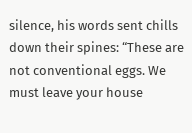silence, his words sent chills down their spines: “These are not conventional eggs. We must leave your house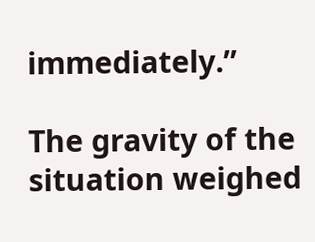immediately.”

The gravity of the situation weighed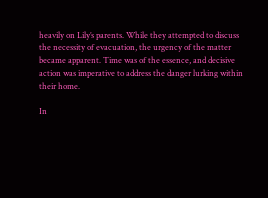heavily on Lily’s parents. While they attempted to discuss the necessity of evacuation, the urgency of the matter became apparent. Time was of the essence, and decisive action was imperative to address the danger lurking within their home.

In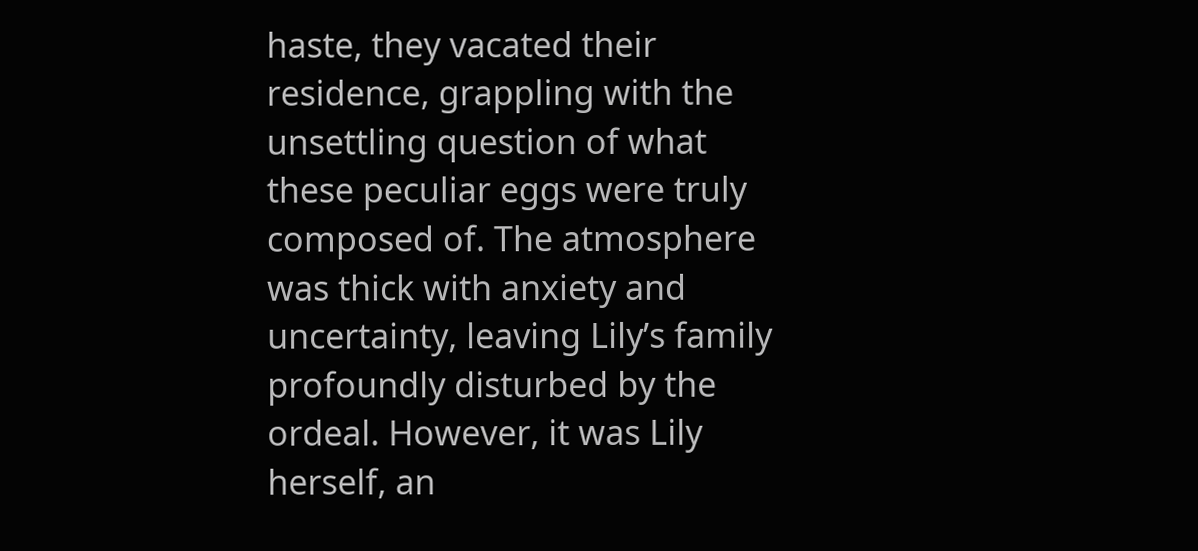haste, they vacated their residence, grappling with the unsettling question of what these peculiar eggs were truly composed of. The atmosphere was thick with anxiety and uncertainty, leaving Lily’s family profoundly disturbed by the ordeal. However, it was Lily herself, an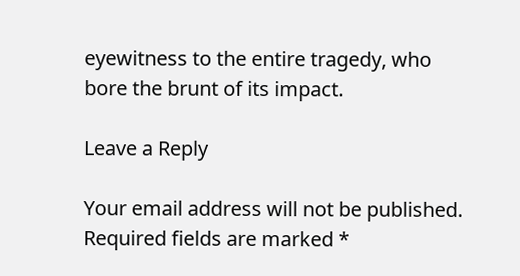eyewitness to the entire tragedy, who bore the brunt of its impact.

Leave a Reply

Your email address will not be published. Required fields are marked *